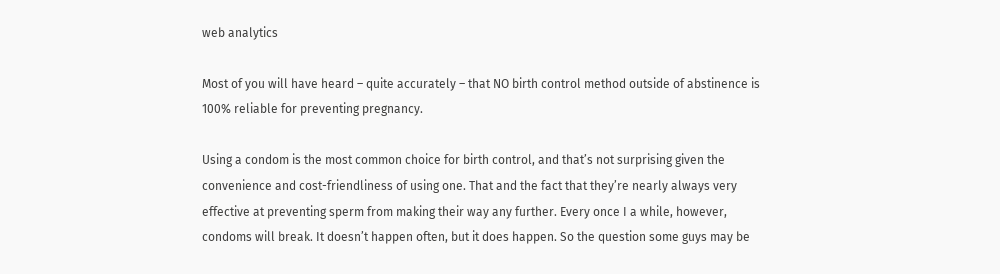web analytics

Most of you will have heard – quite accurately – that NO birth control method outside of abstinence is 100% reliable for preventing pregnancy.

Using a condom is the most common choice for birth control, and that’s not surprising given the convenience and cost-friendliness of using one. That and the fact that they’re nearly always very effective at preventing sperm from making their way any further. Every once I a while, however, condoms will break. It doesn’t happen often, but it does happen. So the question some guys may be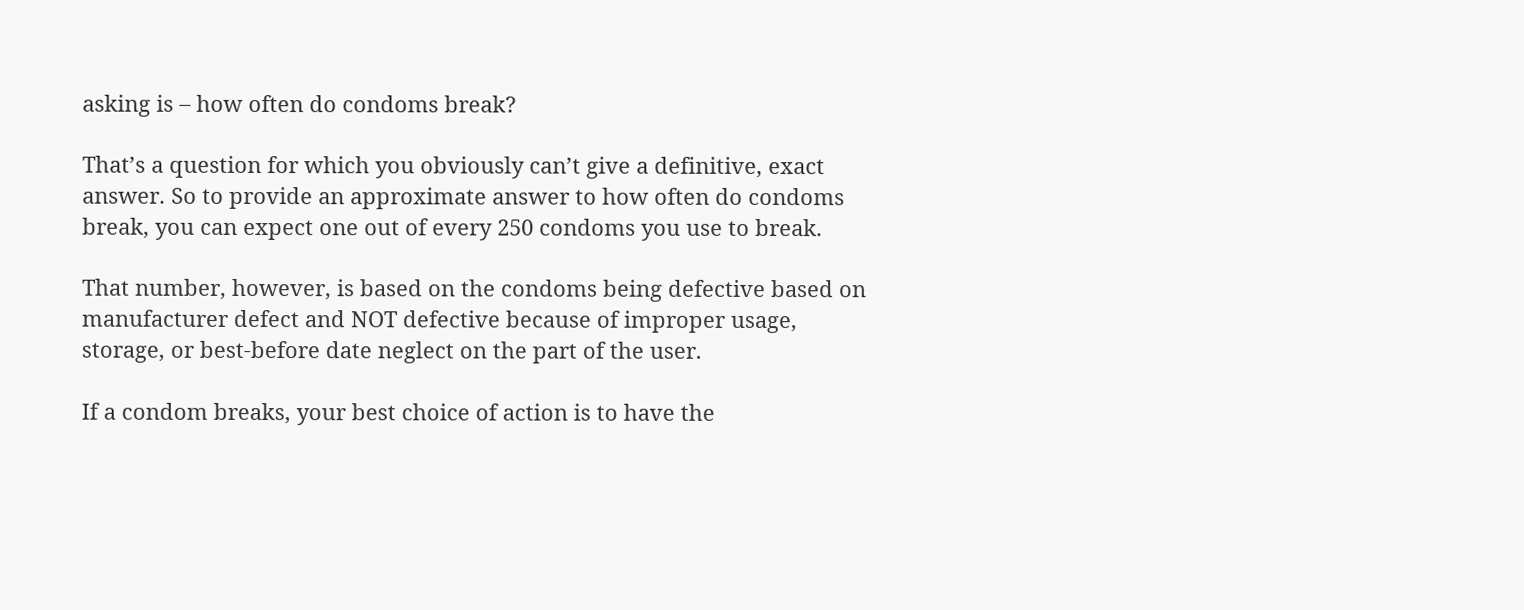asking is – how often do condoms break?

That’s a question for which you obviously can’t give a definitive, exact answer. So to provide an approximate answer to how often do condoms break, you can expect one out of every 250 condoms you use to break.

That number, however, is based on the condoms being defective based on manufacturer defect and NOT defective because of improper usage, storage, or best-before date neglect on the part of the user.

If a condom breaks, your best choice of action is to have the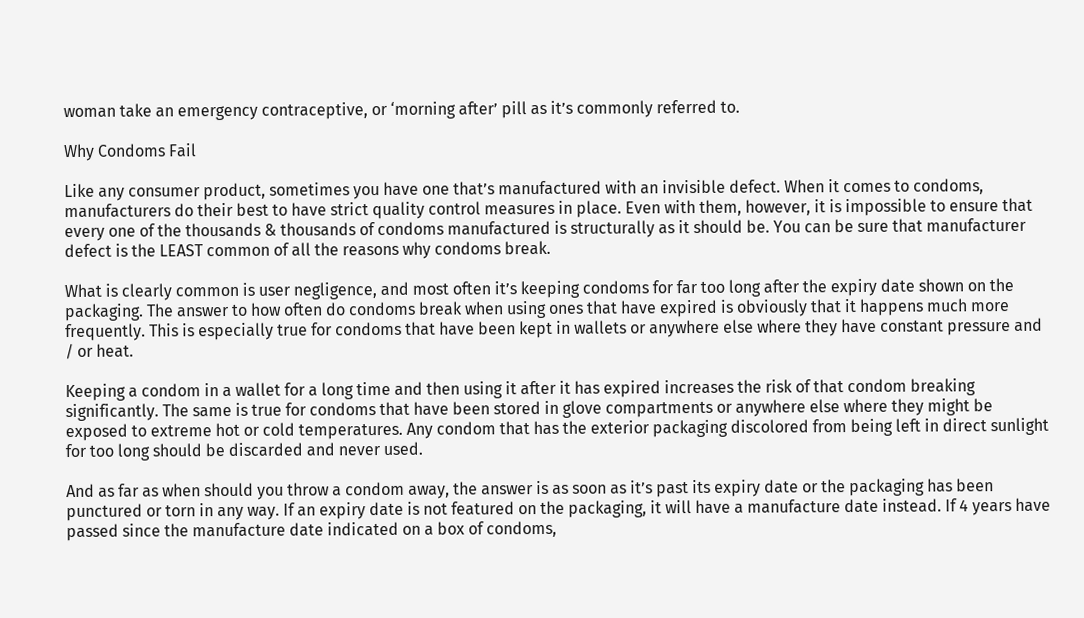woman take an emergency contraceptive, or ‘morning after’ pill as it’s commonly referred to.

Why Condoms Fail

Like any consumer product, sometimes you have one that’s manufactured with an invisible defect. When it comes to condoms, manufacturers do their best to have strict quality control measures in place. Even with them, however, it is impossible to ensure that every one of the thousands & thousands of condoms manufactured is structurally as it should be. You can be sure that manufacturer defect is the LEAST common of all the reasons why condoms break.

What is clearly common is user negligence, and most often it’s keeping condoms for far too long after the expiry date shown on the packaging. The answer to how often do condoms break when using ones that have expired is obviously that it happens much more frequently. This is especially true for condoms that have been kept in wallets or anywhere else where they have constant pressure and / or heat.

Keeping a condom in a wallet for a long time and then using it after it has expired increases the risk of that condom breaking significantly. The same is true for condoms that have been stored in glove compartments or anywhere else where they might be exposed to extreme hot or cold temperatures. Any condom that has the exterior packaging discolored from being left in direct sunlight for too long should be discarded and never used.

And as far as when should you throw a condom away, the answer is as soon as it’s past its expiry date or the packaging has been punctured or torn in any way. If an expiry date is not featured on the packaging, it will have a manufacture date instead. If 4 years have passed since the manufacture date indicated on a box of condoms,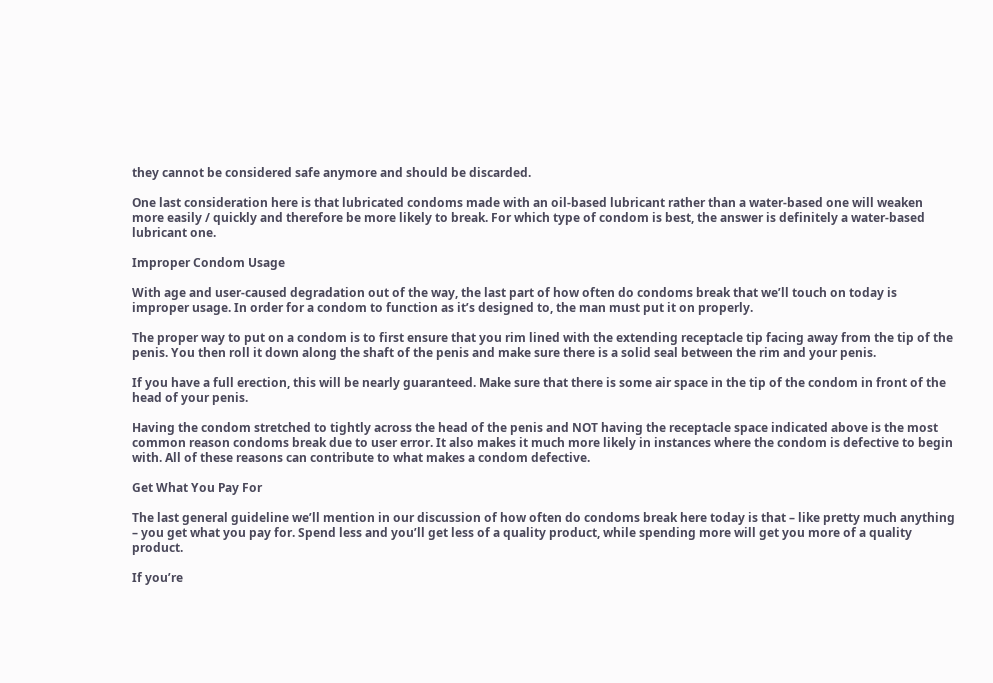they cannot be considered safe anymore and should be discarded.

One last consideration here is that lubricated condoms made with an oil-based lubricant rather than a water-based one will weaken more easily / quickly and therefore be more likely to break. For which type of condom is best, the answer is definitely a water-based lubricant one.

Improper Condom Usage

With age and user-caused degradation out of the way, the last part of how often do condoms break that we’ll touch on today is improper usage. In order for a condom to function as it’s designed to, the man must put it on properly.

The proper way to put on a condom is to first ensure that you rim lined with the extending receptacle tip facing away from the tip of the penis. You then roll it down along the shaft of the penis and make sure there is a solid seal between the rim and your penis.

If you have a full erection, this will be nearly guaranteed. Make sure that there is some air space in the tip of the condom in front of the head of your penis.

Having the condom stretched to tightly across the head of the penis and NOT having the receptacle space indicated above is the most common reason condoms break due to user error. It also makes it much more likely in instances where the condom is defective to begin with. All of these reasons can contribute to what makes a condom defective.

Get What You Pay For

The last general guideline we’ll mention in our discussion of how often do condoms break here today is that – like pretty much anything – you get what you pay for. Spend less and you’ll get less of a quality product, while spending more will get you more of a quality product.

If you’re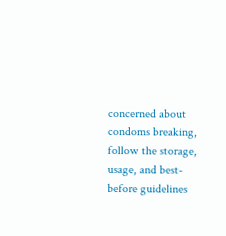concerned about condoms breaking, follow the storage, usage, and best-before guidelines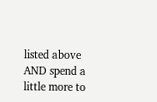listed above AND spend a little more to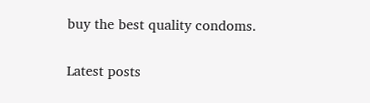buy the best quality condoms.

Latest posts